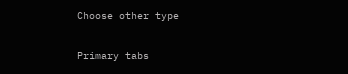Choose other type

Primary tabs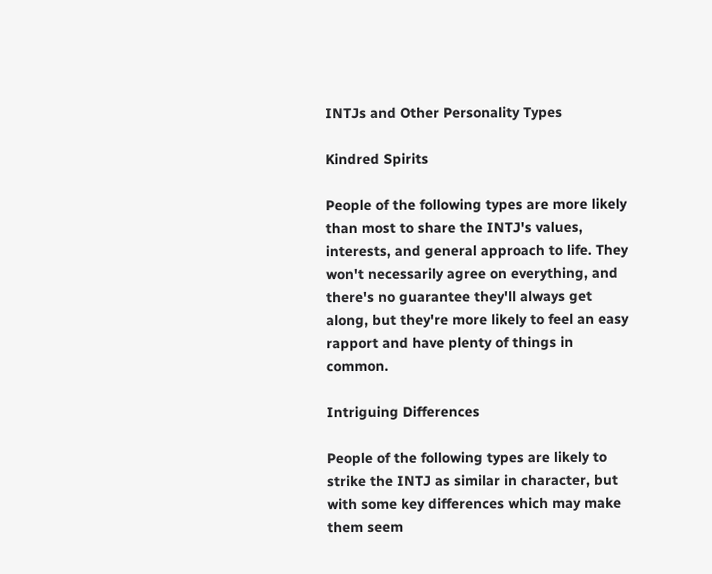INTJs and Other Personality Types

Kindred Spirits

People of the following types are more likely than most to share the INTJ's values, interests, and general approach to life. They won't necessarily agree on everything, and there's no guarantee they'll always get along, but they're more likely to feel an easy rapport and have plenty of things in common.

Intriguing Differences

People of the following types are likely to strike the INTJ as similar in character, but with some key differences which may make them seem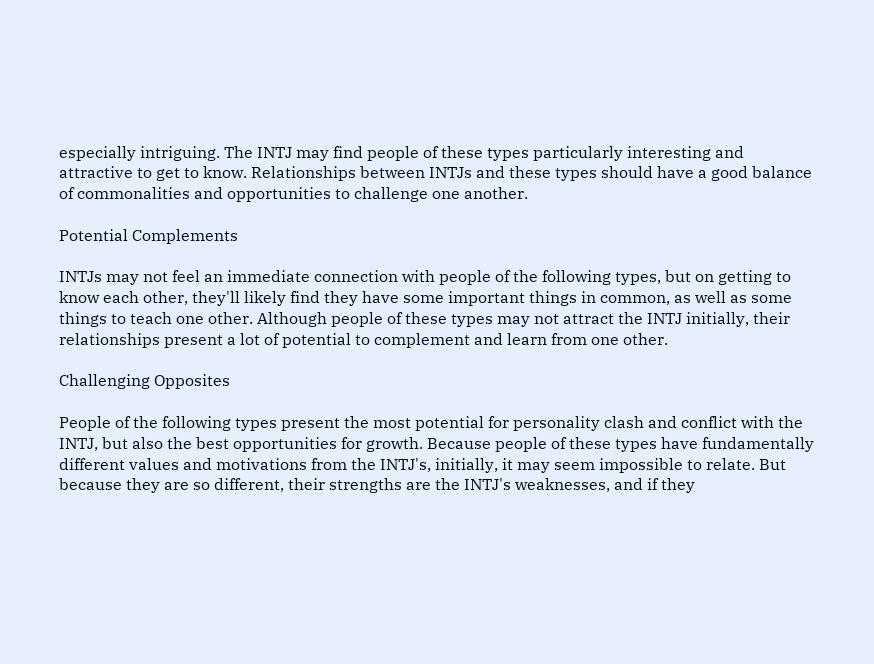especially intriguing. The INTJ may find people of these types particularly interesting and attractive to get to know. Relationships between INTJs and these types should have a good balance of commonalities and opportunities to challenge one another.

Potential Complements

INTJs may not feel an immediate connection with people of the following types, but on getting to know each other, they'll likely find they have some important things in common, as well as some things to teach one other. Although people of these types may not attract the INTJ initially, their relationships present a lot of potential to complement and learn from one other.

Challenging Opposites

People of the following types present the most potential for personality clash and conflict with the INTJ, but also the best opportunities for growth. Because people of these types have fundamentally different values and motivations from the INTJ's, initially, it may seem impossible to relate. But because they are so different, their strengths are the INTJ's weaknesses, and if they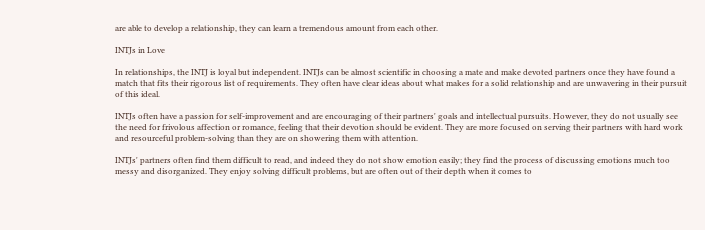are able to develop a relationship, they can learn a tremendous amount from each other.

INTJs in Love

In relationships, the INTJ is loyal but independent. INTJs can be almost scientific in choosing a mate and make devoted partners once they have found a match that fits their rigorous list of requirements. They often have clear ideas about what makes for a solid relationship and are unwavering in their pursuit of this ideal.

INTJs often have a passion for self-improvement and are encouraging of their partners' goals and intellectual pursuits. However, they do not usually see the need for frivolous affection or romance, feeling that their devotion should be evident. They are more focused on serving their partners with hard work and resourceful problem-solving than they are on showering them with attention.

INTJs' partners often find them difficult to read, and indeed they do not show emotion easily; they find the process of discussing emotions much too messy and disorganized. They enjoy solving difficult problems, but are often out of their depth when it comes to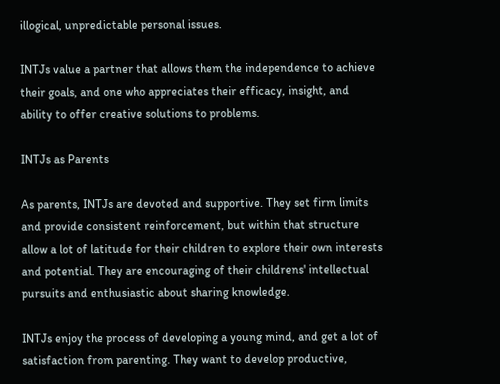illogical, unpredictable personal issues.

INTJs value a partner that allows them the independence to achieve their goals, and one who appreciates their efficacy, insight, and ability to offer creative solutions to problems.

INTJs as Parents

As parents, INTJs are devoted and supportive. They set firm limits and provide consistent reinforcement, but within that structure allow a lot of latitude for their children to explore their own interests and potential. They are encouraging of their childrens' intellectual pursuits and enthusiastic about sharing knowledge.

INTJs enjoy the process of developing a young mind, and get a lot of satisfaction from parenting. They want to develop productive,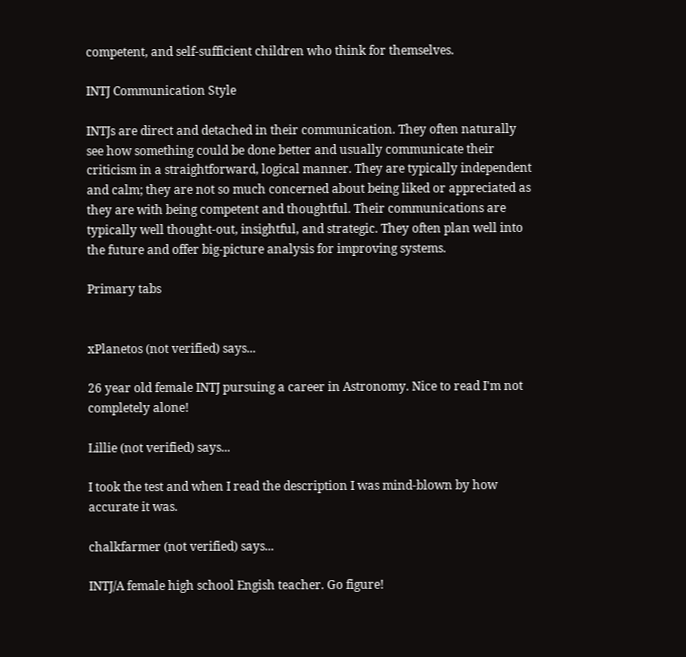competent, and self-sufficient children who think for themselves.

INTJ Communication Style

INTJs are direct and detached in their communication. They often naturally see how something could be done better and usually communicate their criticism in a straightforward, logical manner. They are typically independent and calm; they are not so much concerned about being liked or appreciated as they are with being competent and thoughtful. Their communications are typically well thought-out, insightful, and strategic. They often plan well into the future and offer big-picture analysis for improving systems.

Primary tabs


xPlanetos (not verified) says...

26 year old female INTJ pursuing a career in Astronomy. Nice to read I'm not completely alone!

Lillie (not verified) says...

I took the test and when I read the description I was mind-blown by how accurate it was.

chalkfarmer (not verified) says...

INTJ/A female high school Engish teacher. Go figure!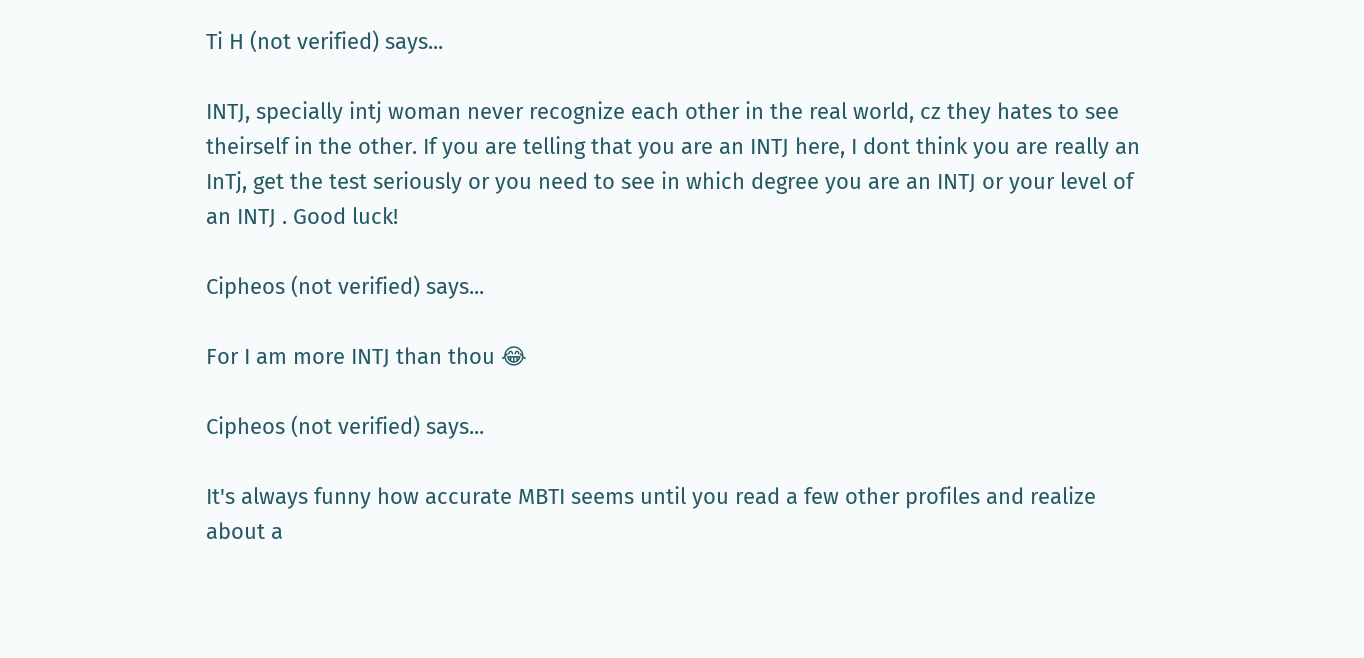Ti H (not verified) says...

INTJ, specially intj woman never recognize each other in the real world, cz they hates to see theirself in the other. If you are telling that you are an INTJ here, I dont think you are really an InTj, get the test seriously or you need to see in which degree you are an INTJ or your level of an INTJ . Good luck!

Cipheos (not verified) says...

For I am more INTJ than thou 😂

Cipheos (not verified) says...

It's always funny how accurate MBTI seems until you read a few other profiles and realize about a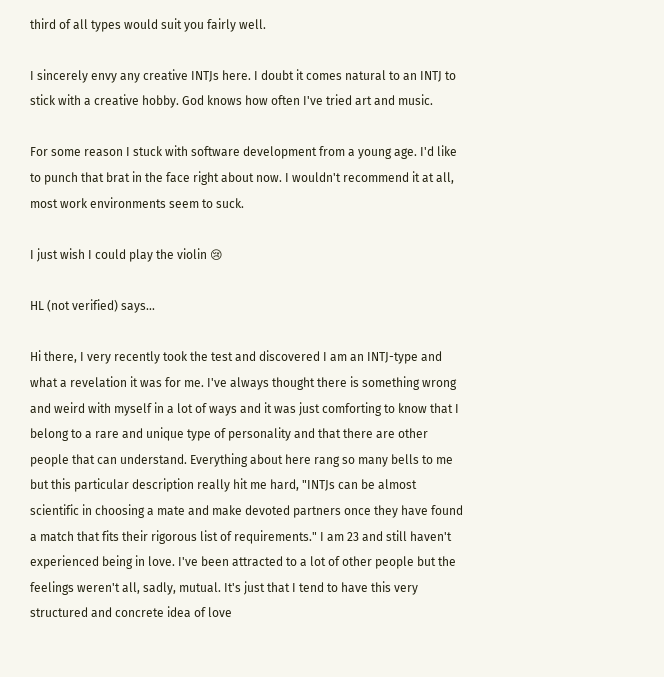third of all types would suit you fairly well.

I sincerely envy any creative INTJs here. I doubt it comes natural to an INTJ to stick with a creative hobby. God knows how often I've tried art and music.

For some reason I stuck with software development from a young age. I'd like to punch that brat in the face right about now. I wouldn't recommend it at all, most work environments seem to suck.

I just wish I could play the violin 😢

HL (not verified) says...

Hi there, I very recently took the test and discovered I am an INTJ-type and what a revelation it was for me. I've always thought there is something wrong and weird with myself in a lot of ways and it was just comforting to know that I belong to a rare and unique type of personality and that there are other people that can understand. Everything about here rang so many bells to me but this particular description really hit me hard, "INTJs can be almost scientific in choosing a mate and make devoted partners once they have found a match that fits their rigorous list of requirements." I am 23 and still haven't experienced being in love. I've been attracted to a lot of other people but the feelings weren't all, sadly, mutual. It's just that I tend to have this very structured and concrete idea of love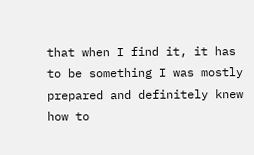that when I find it, it has to be something I was mostly prepared and definitely knew how to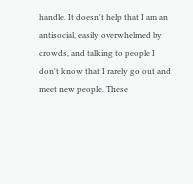handle. It doesn't help that I am an antisocial, easily overwhelmed by crowds, and talking to people I don't know that I rarely go out and meet new people. These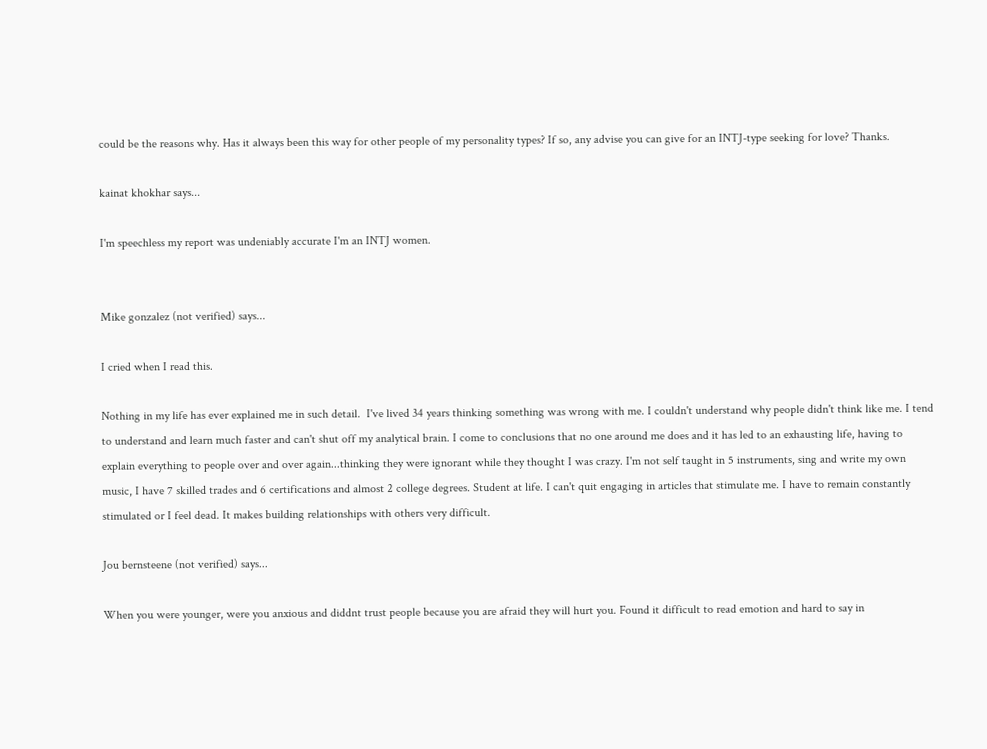could be the reasons why. Has it always been this way for other people of my personality types? If so, any advise you can give for an INTJ-type seeking for love? Thanks.

kainat khokhar says...

I'm speechless my report was undeniably accurate I'm an INTJ women.


Mike gonzalez (not verified) says...

I cried when I read this.

Nothing in my life has ever explained me in such detail.  I've lived 34 years thinking something was wrong with me. I couldn't understand why people didn't think like me. I tend to understand and learn much faster and can't shut off my analytical brain. I come to conclusions that no one around me does and it has led to an exhausting life, having to explain everything to people over and over again...thinking they were ignorant while they thought I was crazy. I'm not self taught in 5 instruments, sing and write my own music, I have 7 skilled trades and 6 certifications and almost 2 college degrees. Student at life. I can't quit engaging in articles that stimulate me. I have to remain constantly stimulated or I feel dead. It makes building relationships with others very difficult.

Jou bernsteene (not verified) says...

When you were younger, were you anxious and diddnt trust people because you are afraid they will hurt you. Found it difficult to read emotion and hard to say in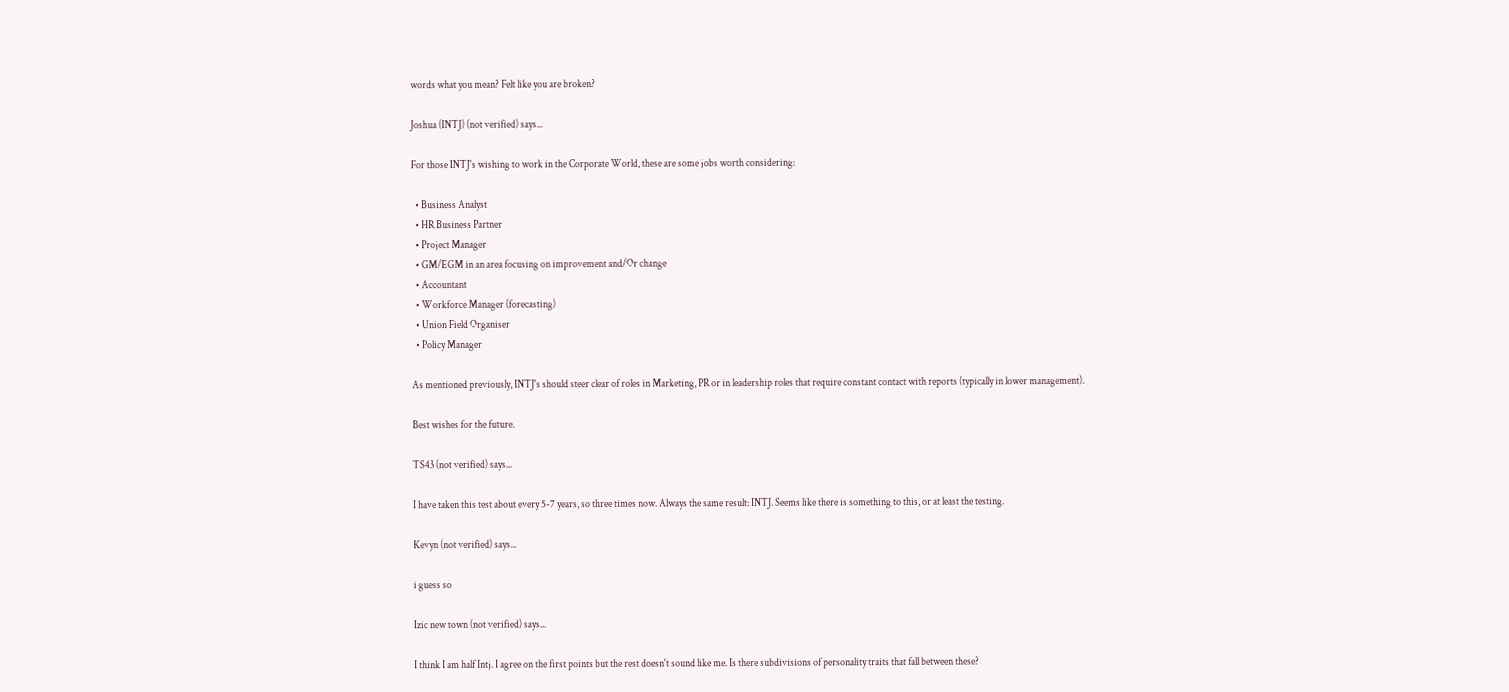words what you mean? Felt like you are broken?

Joshua (INTJ) (not verified) says...

For those INTJ's wishing to work in the Corporate World, these are some jobs worth considering:

  • Business Analyst
  • HR Business Partner
  • Project Manager
  • GM/EGM in an area focusing on improvement and/Or change
  • Accountant
  • Workforce Manager (forecasting)
  • Union Field Organiser
  • Policy Manager

As mentioned previously, INTJ's should steer clear of roles in Marketing, PR or in leadership roles that require constant contact with reports (typically in lower management).

Best wishes for the future.

TS43 (not verified) says...

I have taken this test about every 5-7 years, so three times now. Always the same result: INTJ. Seems like there is something to this, or at least the testing.

Kevyn (not verified) says...

i guess so

Izic new town (not verified) says...

I think I am half Intj. I agree on the first points but the rest doesn't sound like me. Is there subdivisions of personality traits that fall between these?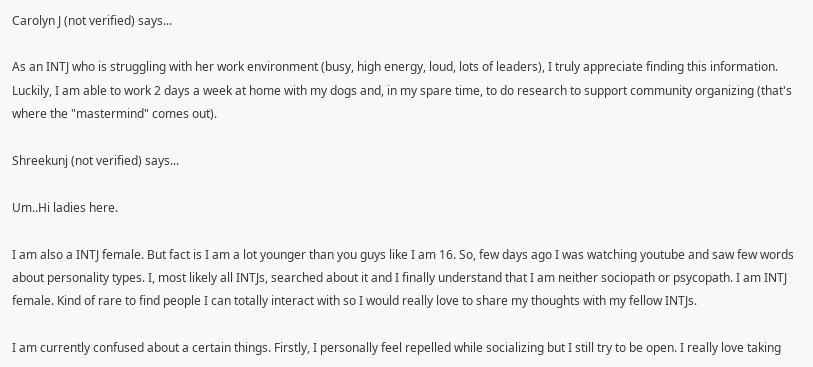Carolyn J (not verified) says...

As an INTJ who is struggling with her work environment (busy, high energy, loud, lots of leaders), I truly appreciate finding this information.  Luckily, I am able to work 2 days a week at home with my dogs and, in my spare time, to do research to support community organizing (that's where the "mastermind" comes out).

Shreekunj (not verified) says...

Um..Hi ladies here.

I am also a INTJ female. But fact is I am a lot younger than you guys like I am 16. So, few days ago I was watching youtube and saw few words about personality types. I, most likely all INTJs, searched about it and I finally understand that I am neither sociopath or psycopath. I am INTJ female. Kind of rare to find people I can totally interact with so I would really love to share my thoughts with my fellow INTJs.

I am currently confused about a certain things. Firstly, I personally feel repelled while socializing but I still try to be open. I really love taking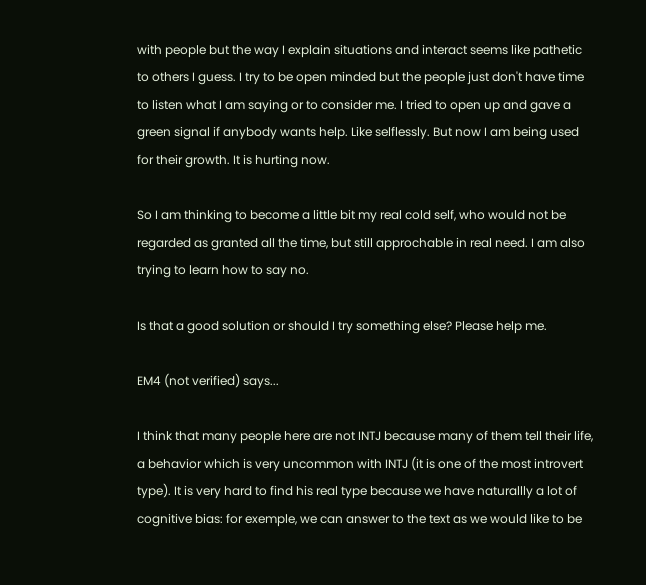with people but the way I explain situations and interact seems like pathetic to others I guess. I try to be open minded but the people just don't have time to listen what I am saying or to consider me. I tried to open up and gave a green signal if anybody wants help. Like selflessly. But now I am being used for their growth. It is hurting now.

So I am thinking to become a little bit my real cold self, who would not be regarded as granted all the time, but still approchable in real need. I am also trying to learn how to say no.

Is that a good solution or should I try something else? Please help me.

EM4 (not verified) says...

I think that many people here are not INTJ because many of them tell their life, a behavior which is very uncommon with INTJ (it is one of the most introvert type). It is very hard to find his real type because we have naturallly a lot of cognitive bias: for exemple, we can answer to the text as we would like to be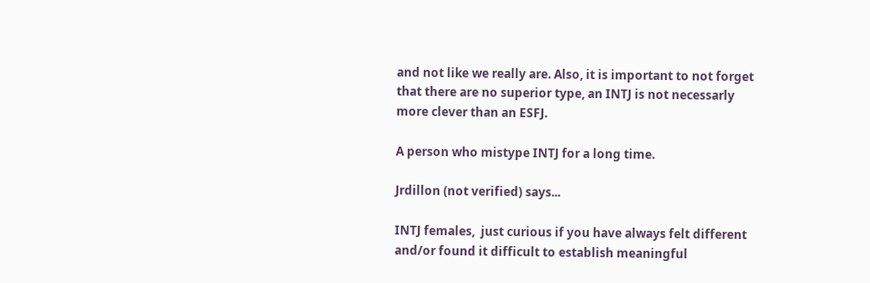and not like we really are. Also, it is important to not forget that there are no superior type, an INTJ is not necessarly more clever than an ESFJ.

A person who mistype INTJ for a long time.

Jrdillon (not verified) says...

INTJ females,  just curious if you have always felt different and/or found it difficult to establish meaningful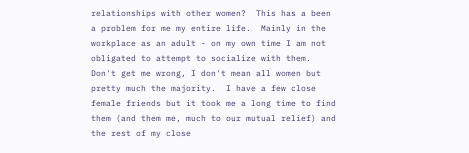relationships with other women?  This has a been a problem for me my entire life.  Mainly in the workplace as an adult - on my own time I am not obligated to attempt to socialize with them.  Don't get me wrong, I don't mean all women but pretty much the majority.  I have a few close female friends but it took me a long time to find them (and them me, much to our mutual relief) and the rest of my close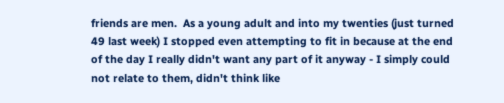friends are men.  As a young adult and into my twenties (just turned 49 last week) I stopped even attempting to fit in because at the end of the day I really didn't want any part of it anyway - I simply could not relate to them, didn't think like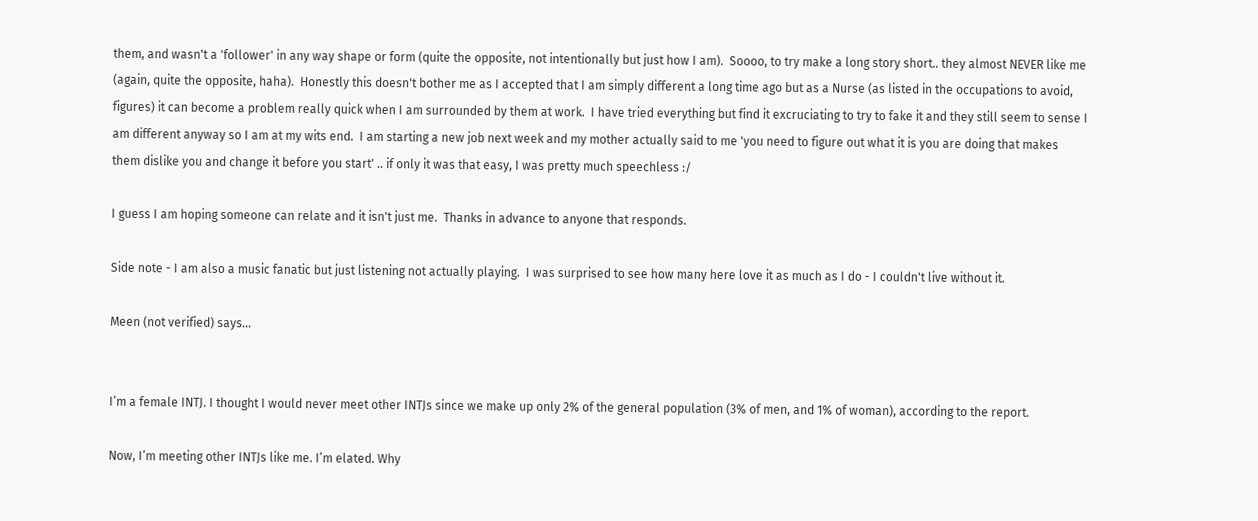them, and wasn't a 'follower' in any way shape or form (quite the opposite, not intentionally but just how I am).  Soooo, to try make a long story short.. they almost NEVER like me (again, quite the opposite, haha).  Honestly this doesn't bother me as I accepted that I am simply different a long time ago but as a Nurse (as listed in the occupations to avoid, figures) it can become a problem really quick when I am surrounded by them at work.  I have tried everything but find it excruciating to try to fake it and they still seem to sense I am different anyway so I am at my wits end.  I am starting a new job next week and my mother actually said to me 'you need to figure out what it is you are doing that makes them dislike you and change it before you start' .. if only it was that easy, I was pretty much speechless :/

I guess I am hoping someone can relate and it isn't just me.  Thanks in advance to anyone that responds.

Side note - I am also a music fanatic but just listening not actually playing.  I was surprised to see how many here love it as much as I do - I couldn't live without it.

Meen (not verified) says...


I’m a female INTJ. I thought I would never meet other INTJs since we make up only 2% of the general population (3% of men, and 1% of woman), according to the report.

Now, I’m meeting other INTJs like me. I’m elated. Why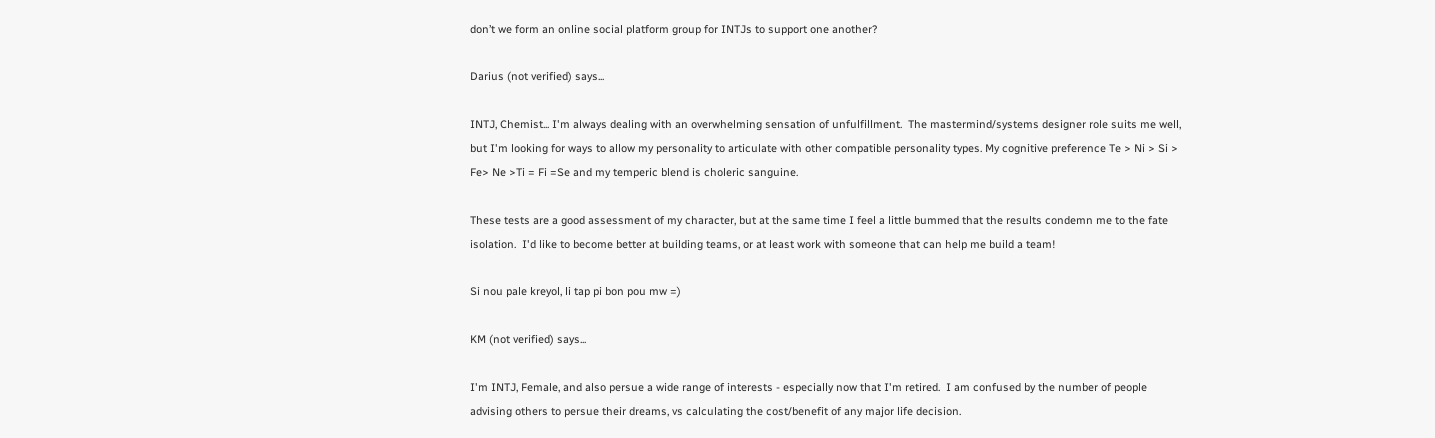don’t we form an online social platform group for INTJs to support one another?

Darius (not verified) says...

INTJ, Chemist... I'm always dealing with an overwhelming sensation of unfulfillment.  The mastermind/systems designer role suits me well, but I'm looking for ways to allow my personality to articulate with other compatible personality types. My cognitive preference Te > Ni > Si > Fe> Ne >Ti = Fi =Se and my temperic blend is choleric sanguine.

These tests are a good assessment of my character, but at the same time I feel a little bummed that the results condemn me to the fate isolation.  I'd like to become better at building teams, or at least work with someone that can help me build a team!

Si nou pale kreyol, li tap pi bon pou mw =)

KM (not verified) says...

I'm INTJ, Female, and also persue a wide range of interests - especially now that I'm retired.  I am confused by the number of people advising others to persue their dreams, vs calculating the cost/benefit of any major life decision.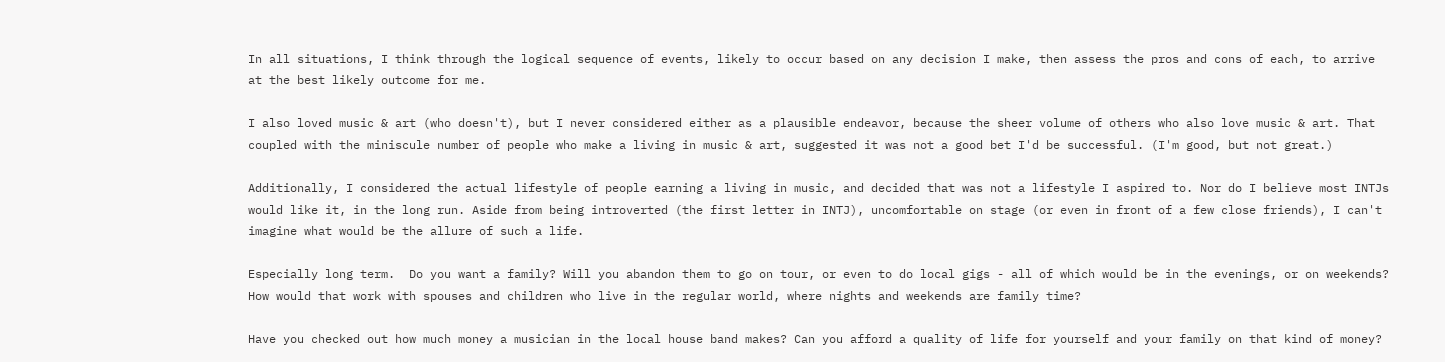In all situations, I think through the logical sequence of events, likely to occur based on any decision I make, then assess the pros and cons of each, to arrive at the best likely outcome for me.

I also loved music & art (who doesn't), but I never considered either as a plausible endeavor, because the sheer volume of others who also love music & art. That coupled with the miniscule number of people who make a living in music & art, suggested it was not a good bet I'd be successful. (I'm good, but not great.)

Additionally, I considered the actual lifestyle of people earning a living in music, and decided that was not a lifestyle I aspired to. Nor do I believe most INTJs would like it, in the long run. Aside from being introverted (the first letter in INTJ), uncomfortable on stage (or even in front of a few close friends), I can't imagine what would be the allure of such a life.

Especially long term.  Do you want a family? Will you abandon them to go on tour, or even to do local gigs - all of which would be in the evenings, or on weekends? How would that work with spouses and children who live in the regular world, where nights and weekends are family time?

Have you checked out how much money a musician in the local house band makes? Can you afford a quality of life for yourself and your family on that kind of money?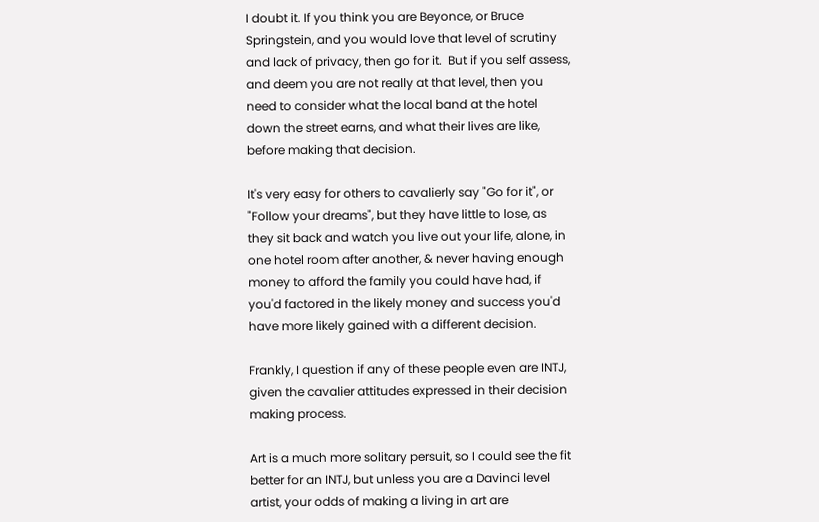I doubt it. If you think you are Beyonce, or Bruce Springstein, and you would love that level of scrutiny and lack of privacy, then go for it.  But if you self assess, and deem you are not really at that level, then you need to consider what the local band at the hotel down the street earns, and what their lives are like, before making that decision.

It's very easy for others to cavalierly say "Go for it", or "Follow your dreams", but they have little to lose, as they sit back and watch you live out your life, alone, in one hotel room after another, & never having enough money to afford the family you could have had, if you'd factored in the likely money and success you'd have more likely gained with a different decision.

Frankly, I question if any of these people even are INTJ, given the cavalier attitudes expressed in their decision making process.

Art is a much more solitary persuit, so I could see the fit better for an INTJ, but unless you are a Davinci level artist, your odds of making a living in art are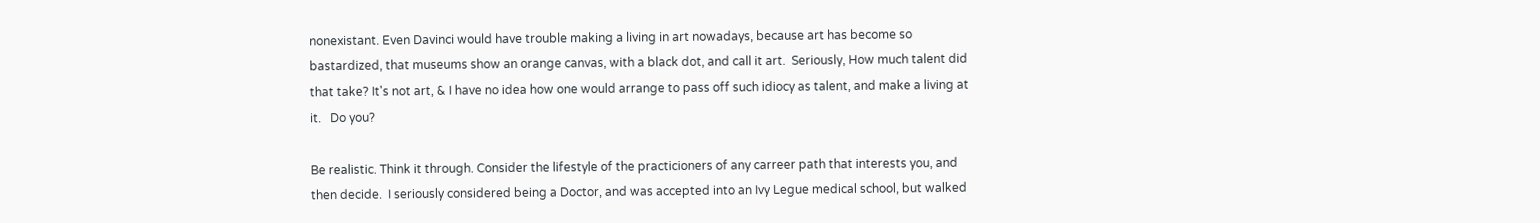nonexistant. Even Davinci would have trouble making a living in art nowadays, because art has become so bastardized, that museums show an orange canvas, with a black dot, and call it art.  Seriously, How much talent did that take? It's not art, & I have no idea how one would arrange to pass off such idiocy as talent, and make a living at it.   Do you?

Be realistic. Think it through. Consider the lifestyle of the practicioners of any carreer path that interests you, and then decide.  I seriously considered being a Doctor, and was accepted into an Ivy Legue medical school, but walked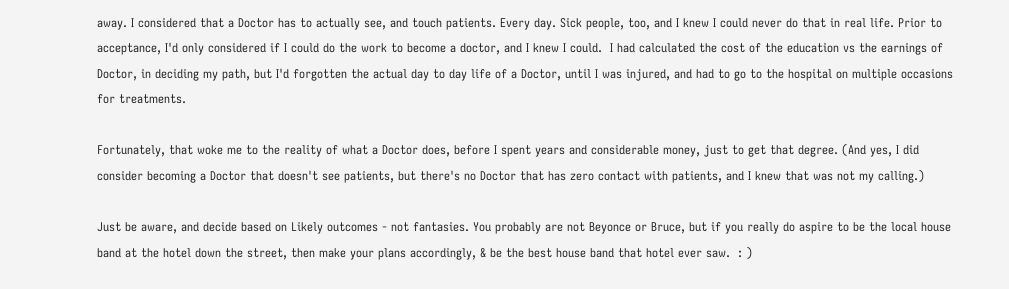away. I considered that a Doctor has to actually see, and touch patients. Every day. Sick people, too, and I knew I could never do that in real life. Prior to acceptance, I'd only considered if I could do the work to become a doctor, and I knew I could.  I had calculated the cost of the education vs the earnings of Doctor, in deciding my path, but I'd forgotten the actual day to day life of a Doctor, until I was injured, and had to go to the hospital on multiple occasions for treatments.

Fortunately, that woke me to the reality of what a Doctor does, before I spent years and considerable money, just to get that degree. (And yes, I did consider becoming a Doctor that doesn't see patients, but there's no Doctor that has zero contact with patients, and I knew that was not my calling.)

Just be aware, and decide based on Likely outcomes - not fantasies. You probably are not Beyonce or Bruce, but if you really do aspire to be the local house band at the hotel down the street, then make your plans accordingly, & be the best house band that hotel ever saw.  : )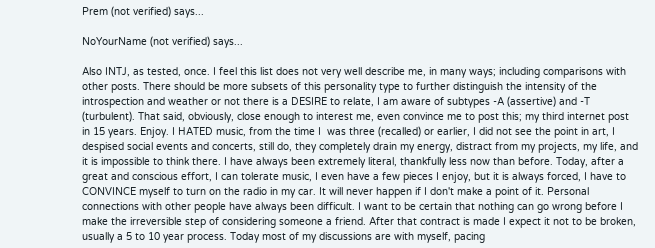Prem (not verified) says...

NoYourName (not verified) says...

Also INTJ, as tested, once. I feel this list does not very well describe me, in many ways; including comparisons with other posts. There should be more subsets of this personality type to further distinguish the intensity of the introspection and weather or not there is a DESIRE to relate, I am aware of subtypes -A (assertive) and -T (turbulent). That said, obviously, close enough to interest me, even convince me to post this; my third internet post in 15 years. Enjoy. I HATED music, from the time I  was three (recalled) or earlier, I did not see the point in art, I despised social events and concerts, still do, they completely drain my energy, distract from my projects, my life, and it is impossible to think there. I have always been extremely literal, thankfully less now than before. Today, after a great and conscious effort, I can tolerate music, I even have a few pieces I enjoy, but it is always forced, I have to CONVINCE myself to turn on the radio in my car. It will never happen if I don't make a point of it. Personal connections with other people have always been difficult. I want to be certain that nothing can go wrong before I make the irreversible step of considering someone a friend. After that contract is made I expect it not to be broken, usually a 5 to 10 year process. Today most of my discussions are with myself, pacing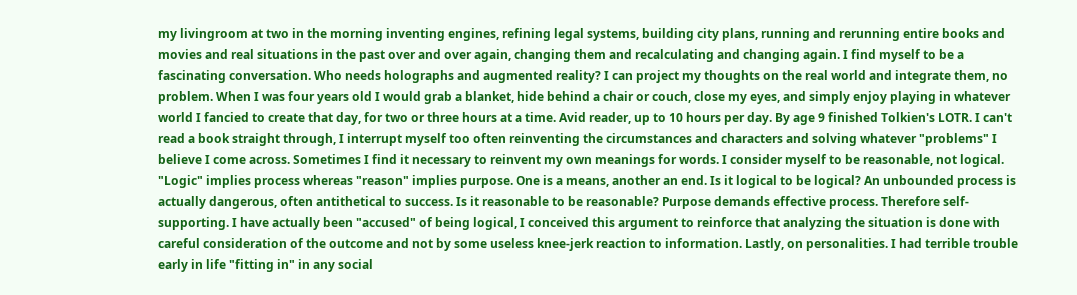my livingroom at two in the morning inventing engines, refining legal systems, building city plans, running and rerunning entire books and movies and real situations in the past over and over again, changing them and recalculating and changing again. I find myself to be a fascinating conversation. Who needs holographs and augmented reality? I can project my thoughts on the real world and integrate them, no problem. When I was four years old I would grab a blanket, hide behind a chair or couch, close my eyes, and simply enjoy playing in whatever world I fancied to create that day, for two or three hours at a time. Avid reader, up to 10 hours per day. By age 9 finished Tolkien's LOTR. I can't read a book straight through, I interrupt myself too often reinventing the circumstances and characters and solving whatever "problems" I believe I come across. Sometimes I find it necessary to reinvent my own meanings for words. I consider myself to be reasonable, not logical. "Logic" implies process whereas "reason" implies purpose. One is a means, another an end. Is it logical to be logical? An unbounded process is actually dangerous, often antithetical to success. Is it reasonable to be reasonable? Purpose demands effective process. Therefore self-supporting. I have actually been "accused" of being logical, I conceived this argument to reinforce that analyzing the situation is done with careful consideration of the outcome and not by some useless knee-jerk reaction to information. Lastly, on personalities. I had terrible trouble early in life "fitting in" in any social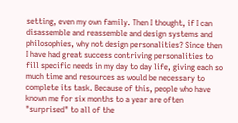setting, even my own family. Then I thought, if I can disassemble and reassemble and design systems and philosophies, why not design personalities? Since then I have had great success contriving personalities to fill specific needs in my day to day life, giving each so much time and resources as would be necessary to complete its task. Because of this, people who have known me for six months to a year are often "surprised" to all of the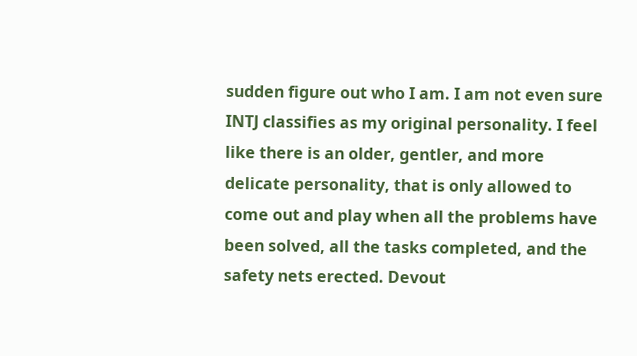sudden figure out who I am. I am not even sure INTJ classifies as my original personality. I feel like there is an older, gentler, and more delicate personality, that is only allowed to come out and play when all the problems have been solved, all the tasks completed, and the safety nets erected. Devout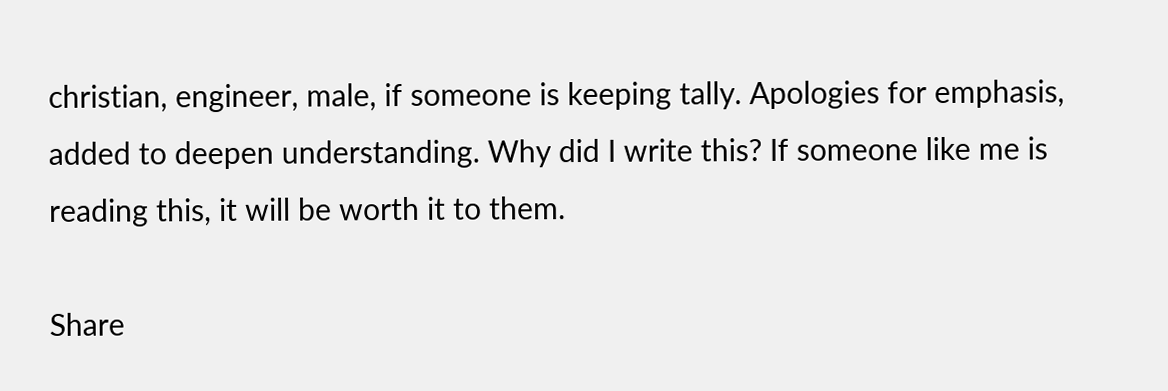christian, engineer, male, if someone is keeping tally. Apologies for emphasis, added to deepen understanding. Why did I write this? If someone like me is reading this, it will be worth it to them.

Share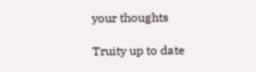your thoughts

Truity up to date